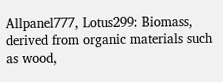Allpanel777, Lotus299: Biomass, derived from organic materials such as wood,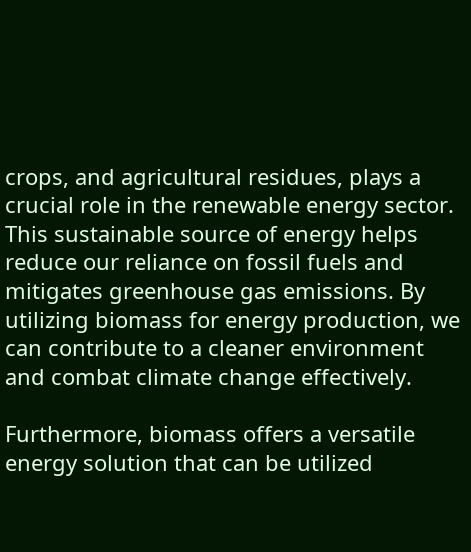crops, and agricultural residues, plays a crucial role in the renewable energy sector. This sustainable source of energy helps reduce our reliance on fossil fuels and mitigates greenhouse gas emissions. By utilizing biomass for energy production, we can contribute to a cleaner environment and combat climate change effectively.

Furthermore, biomass offers a versatile energy solution that can be utilized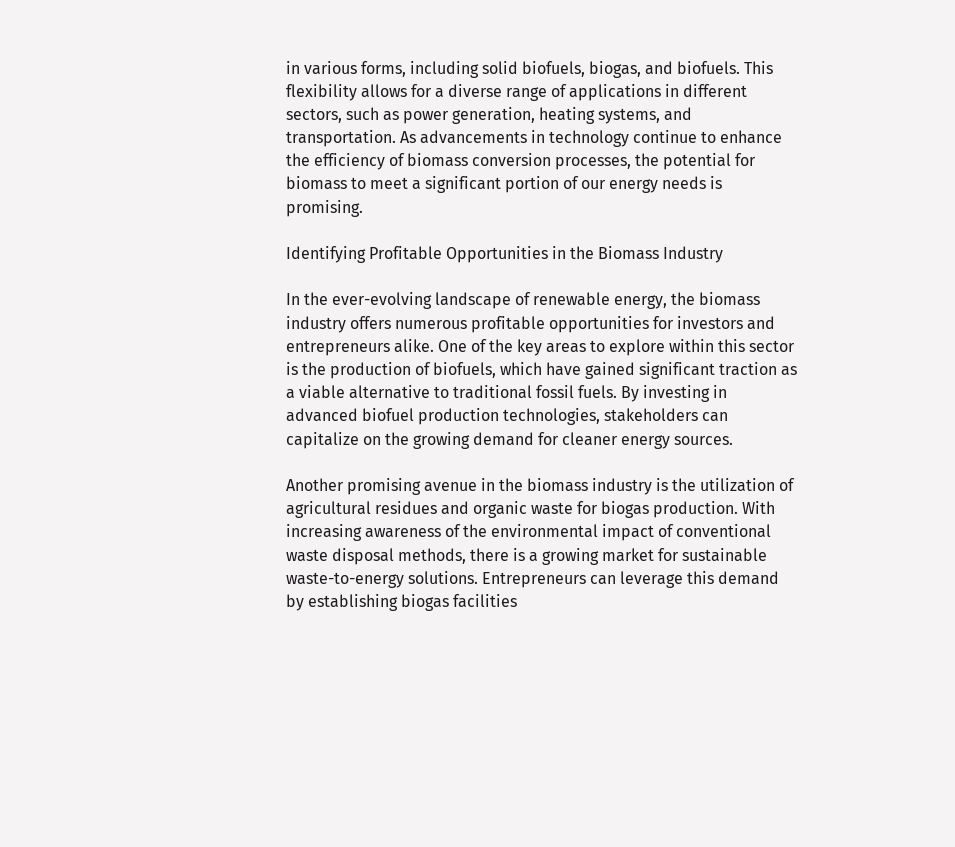in various forms, including solid biofuels, biogas, and biofuels. This flexibility allows for a diverse range of applications in different sectors, such as power generation, heating systems, and transportation. As advancements in technology continue to enhance the efficiency of biomass conversion processes, the potential for biomass to meet a significant portion of our energy needs is promising.

Identifying Profitable Opportunities in the Biomass Industry

In the ever-evolving landscape of renewable energy, the biomass industry offers numerous profitable opportunities for investors and entrepreneurs alike. One of the key areas to explore within this sector is the production of biofuels, which have gained significant traction as a viable alternative to traditional fossil fuels. By investing in advanced biofuel production technologies, stakeholders can capitalize on the growing demand for cleaner energy sources.

Another promising avenue in the biomass industry is the utilization of agricultural residues and organic waste for biogas production. With increasing awareness of the environmental impact of conventional waste disposal methods, there is a growing market for sustainable waste-to-energy solutions. Entrepreneurs can leverage this demand by establishing biogas facilities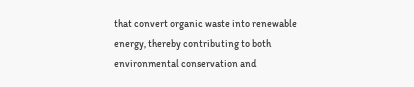that convert organic waste into renewable energy, thereby contributing to both environmental conservation and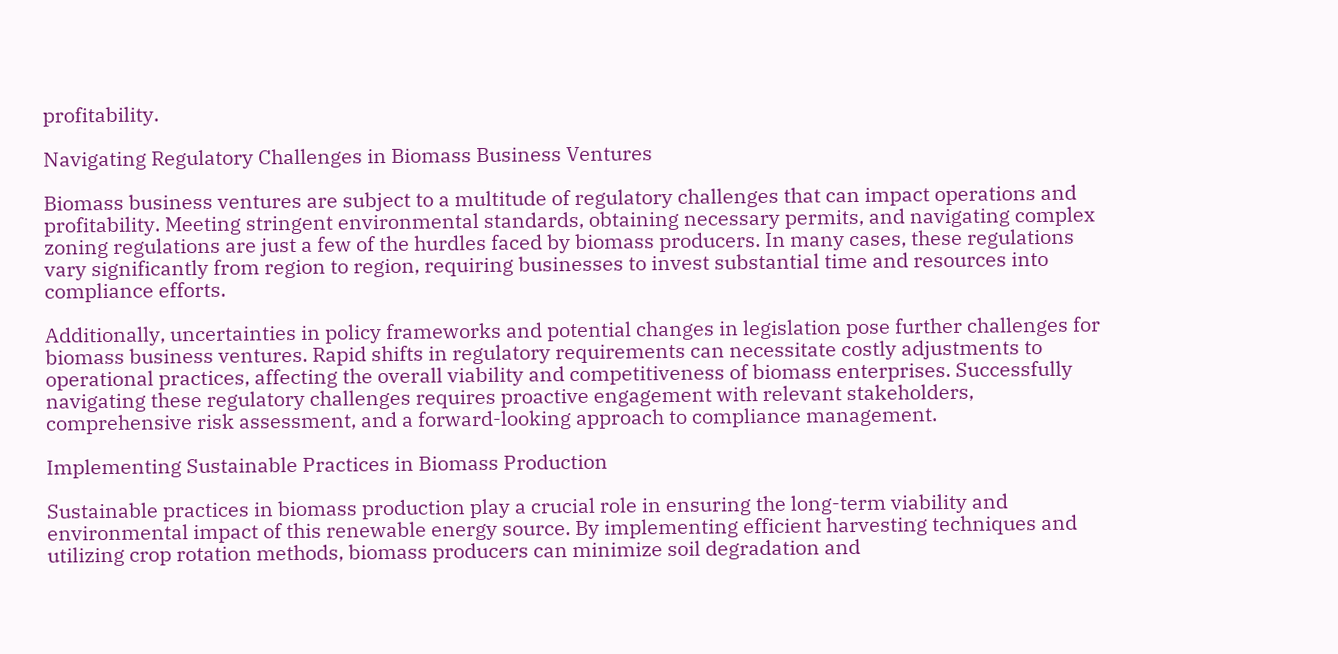profitability.

Navigating Regulatory Challenges in Biomass Business Ventures

Biomass business ventures are subject to a multitude of regulatory challenges that can impact operations and profitability. Meeting stringent environmental standards, obtaining necessary permits, and navigating complex zoning regulations are just a few of the hurdles faced by biomass producers. In many cases, these regulations vary significantly from region to region, requiring businesses to invest substantial time and resources into compliance efforts.

Additionally, uncertainties in policy frameworks and potential changes in legislation pose further challenges for biomass business ventures. Rapid shifts in regulatory requirements can necessitate costly adjustments to operational practices, affecting the overall viability and competitiveness of biomass enterprises. Successfully navigating these regulatory challenges requires proactive engagement with relevant stakeholders, comprehensive risk assessment, and a forward-looking approach to compliance management.

Implementing Sustainable Practices in Biomass Production

Sustainable practices in biomass production play a crucial role in ensuring the long-term viability and environmental impact of this renewable energy source. By implementing efficient harvesting techniques and utilizing crop rotation methods, biomass producers can minimize soil degradation and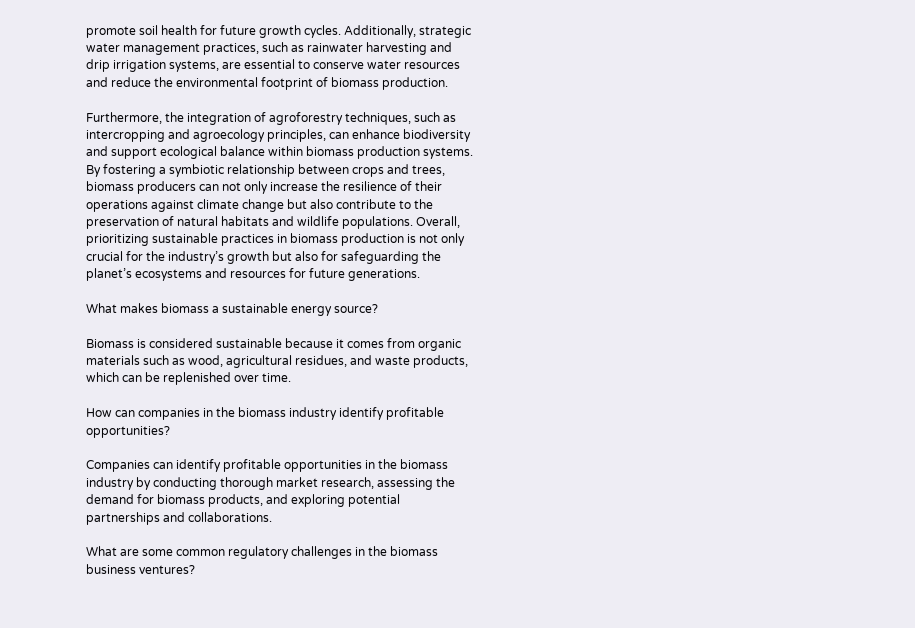promote soil health for future growth cycles. Additionally, strategic water management practices, such as rainwater harvesting and drip irrigation systems, are essential to conserve water resources and reduce the environmental footprint of biomass production.

Furthermore, the integration of agroforestry techniques, such as intercropping and agroecology principles, can enhance biodiversity and support ecological balance within biomass production systems. By fostering a symbiotic relationship between crops and trees, biomass producers can not only increase the resilience of their operations against climate change but also contribute to the preservation of natural habitats and wildlife populations. Overall, prioritizing sustainable practices in biomass production is not only crucial for the industry’s growth but also for safeguarding the planet’s ecosystems and resources for future generations.

What makes biomass a sustainable energy source?

Biomass is considered sustainable because it comes from organic materials such as wood, agricultural residues, and waste products, which can be replenished over time.

How can companies in the biomass industry identify profitable opportunities?

Companies can identify profitable opportunities in the biomass industry by conducting thorough market research, assessing the demand for biomass products, and exploring potential partnerships and collaborations.

What are some common regulatory challenges in the biomass business ventures?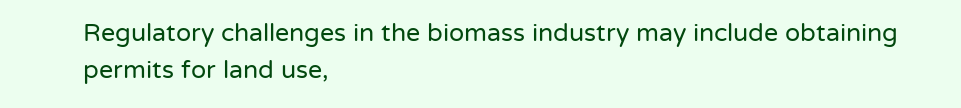Regulatory challenges in the biomass industry may include obtaining permits for land use,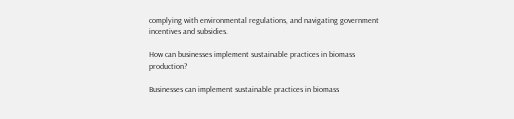complying with environmental regulations, and navigating government incentives and subsidies.

How can businesses implement sustainable practices in biomass production?

Businesses can implement sustainable practices in biomass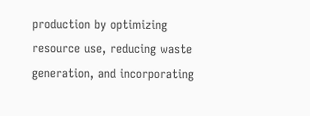production by optimizing resource use, reducing waste generation, and incorporating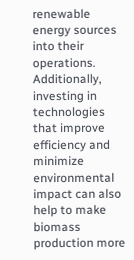renewable energy sources into their operations. Additionally, investing in technologies that improve efficiency and minimize environmental impact can also help to make biomass production more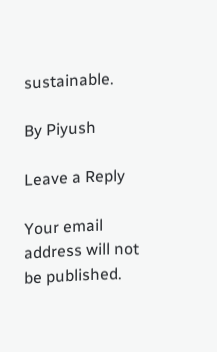sustainable.

By Piyush

Leave a Reply

Your email address will not be published.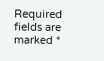Required fields are marked *